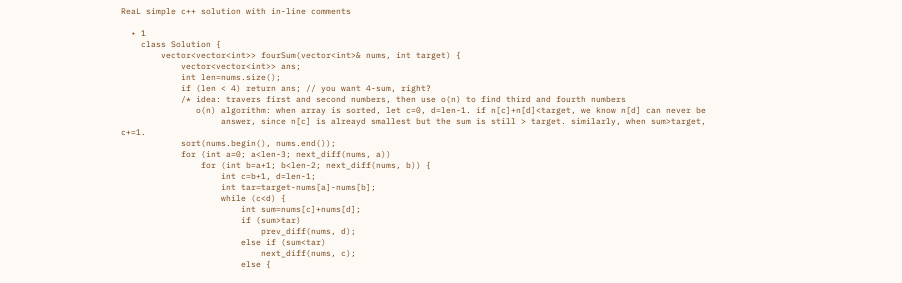ReaL simple c++ solution with in-line comments

  • 1
    class Solution {
        vector<vector<int>> fourSum(vector<int>& nums, int target) {
            vector<vector<int>> ans;
            int len=nums.size();
            if (len < 4) return ans; // you want 4-sum, right?
            /* idea: travers first and second numbers, then use o(n) to find third and fourth numbers
               o(n) algorithm: when array is sorted, let c=0, d=len-1. if n[c]+n[d]<target, we know n[d] can never be
                    answer, since n[c] is alreayd smallest but the sum is still > target. similarly, when sum>target, c+=1.
            sort(nums.begin(), nums.end());
            for (int a=0; a<len-3; next_diff(nums, a))
                for (int b=a+1; b<len-2; next_diff(nums, b)) {
                    int c=b+1, d=len-1;
                    int tar=target-nums[a]-nums[b];
                    while (c<d) {
                        int sum=nums[c]+nums[d];
                        if (sum>tar)
                            prev_diff(nums, d);
                        else if (sum<tar)
                            next_diff(nums, c);
                        else {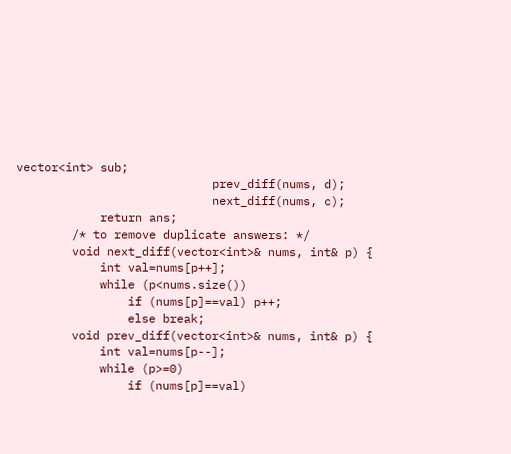vector<int> sub;
                            prev_diff(nums, d);
                            next_diff(nums, c);
            return ans;
        /* to remove duplicate answers: */
        void next_diff(vector<int>& nums, int& p) {
            int val=nums[p++];
            while (p<nums.size())
                if (nums[p]==val) p++;
                else break;
        void prev_diff(vector<int>& nums, int& p) {
            int val=nums[p--];
            while (p>=0)
                if (nums[p]==val)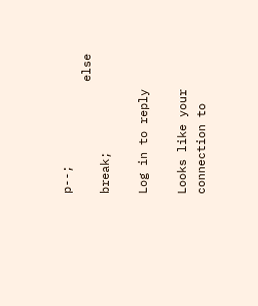p--;
                else break;

Log in to reply

Looks like your connection to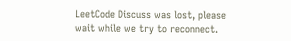LeetCode Discuss was lost, please wait while we try to reconnect.